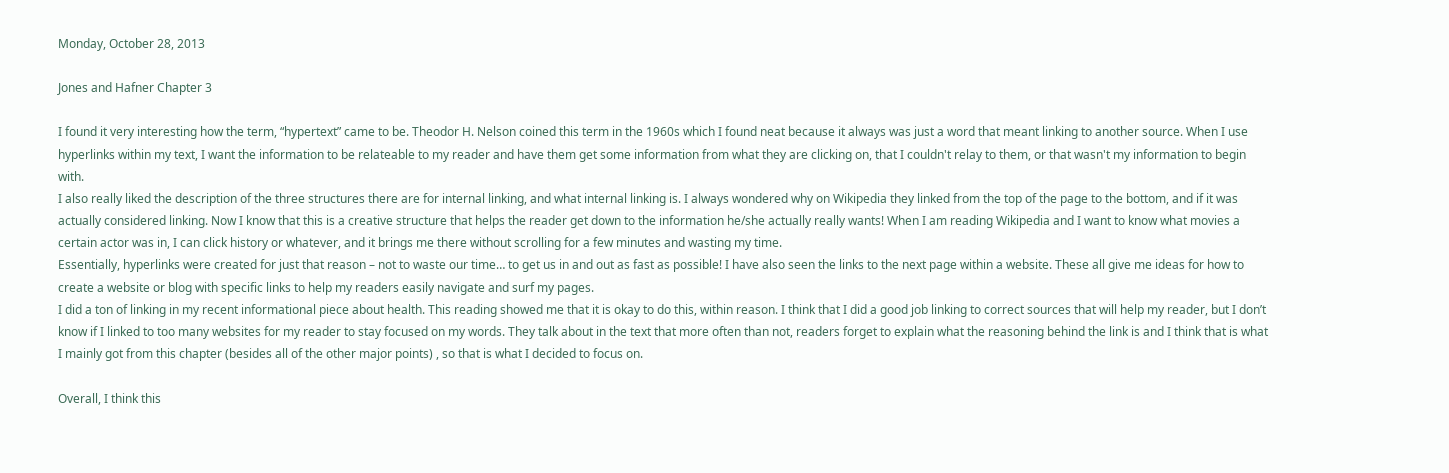Monday, October 28, 2013

Jones and Hafner Chapter 3

I found it very interesting how the term, “hypertext” came to be. Theodor H. Nelson coined this term in the 1960s which I found neat because it always was just a word that meant linking to another source. When I use hyperlinks within my text, I want the information to be relateable to my reader and have them get some information from what they are clicking on, that I couldn't relay to them, or that wasn't my information to begin with.
I also really liked the description of the three structures there are for internal linking, and what internal linking is. I always wondered why on Wikipedia they linked from the top of the page to the bottom, and if it was actually considered linking. Now I know that this is a creative structure that helps the reader get down to the information he/she actually really wants! When I am reading Wikipedia and I want to know what movies a certain actor was in, I can click history or whatever, and it brings me there without scrolling for a few minutes and wasting my time.
Essentially, hyperlinks were created for just that reason – not to waste our time… to get us in and out as fast as possible! I have also seen the links to the next page within a website. These all give me ideas for how to create a website or blog with specific links to help my readers easily navigate and surf my pages.
I did a ton of linking in my recent informational piece about health. This reading showed me that it is okay to do this, within reason. I think that I did a good job linking to correct sources that will help my reader, but I don’t know if I linked to too many websites for my reader to stay focused on my words. They talk about in the text that more often than not, readers forget to explain what the reasoning behind the link is and I think that is what I mainly got from this chapter (besides all of the other major points) , so that is what I decided to focus on.

Overall, I think this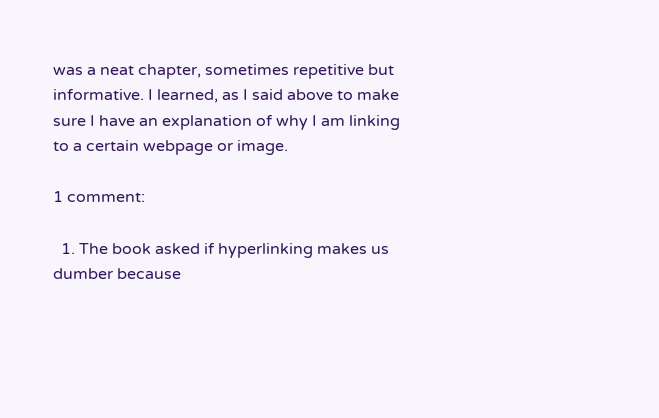was a neat chapter, sometimes repetitive but informative. I learned, as I said above to make sure I have an explanation of why I am linking to a certain webpage or image.

1 comment:

  1. The book asked if hyperlinking makes us dumber because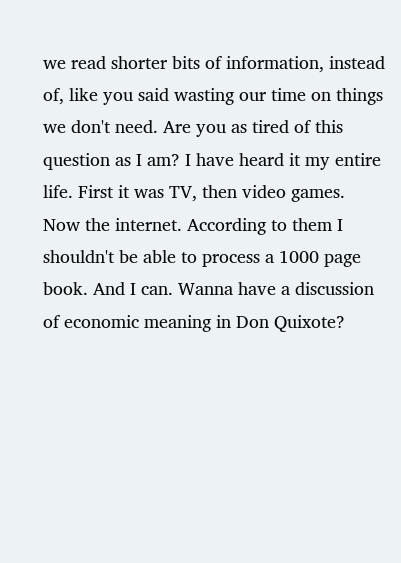we read shorter bits of information, instead of, like you said wasting our time on things we don't need. Are you as tired of this question as I am? I have heard it my entire life. First it was TV, then video games. Now the internet. According to them I shouldn't be able to process a 1000 page book. And I can. Wanna have a discussion of economic meaning in Don Quixote?